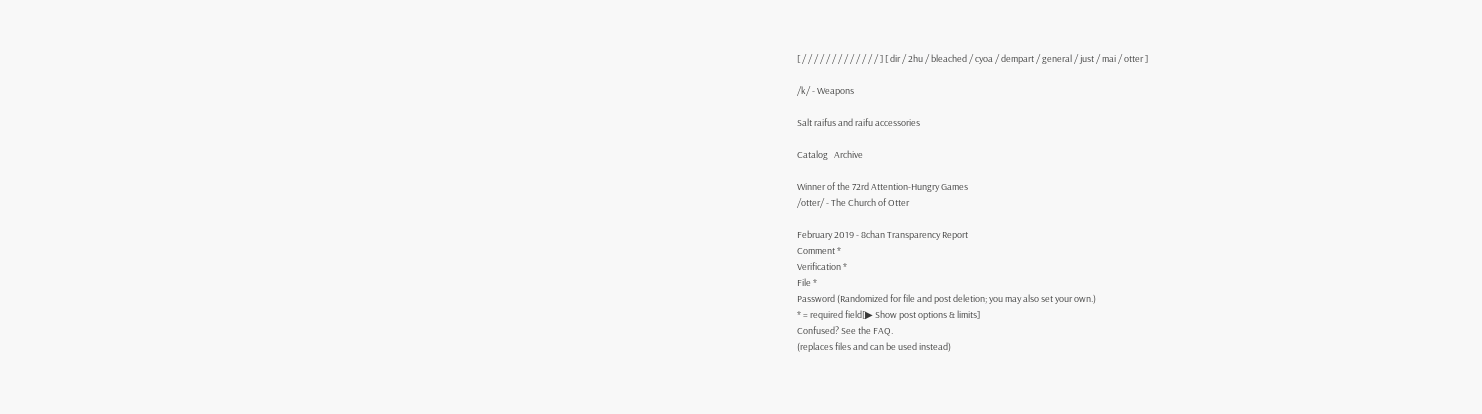[ / / / / / / / / / / / / / ] [ dir / 2hu / bleached / cyoa / dempart / general / just / mai / otter ]

/k/ - Weapons

Salt raifus and raifu accessories

Catalog   Archive

Winner of the 72rd Attention-Hungry Games
/otter/ - The Church of Otter

February 2019 - 8chan Transparency Report
Comment *
Verification *
File *
Password (Randomized for file and post deletion; you may also set your own.)
* = required field[▶ Show post options & limits]
Confused? See the FAQ.
(replaces files and can be used instead)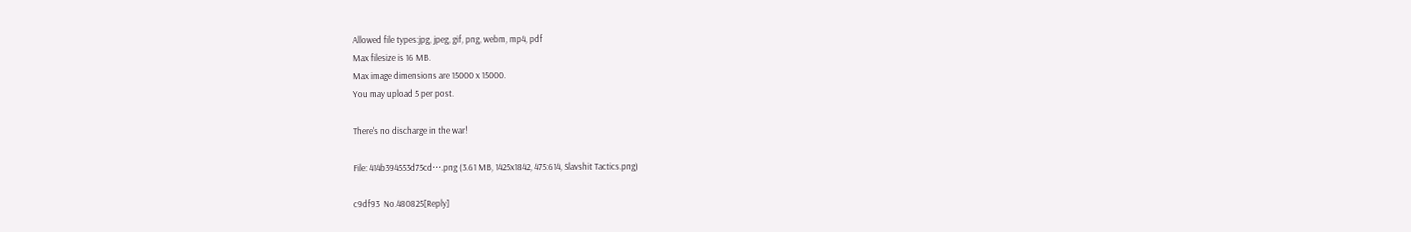Allowed file types:jpg, jpeg, gif, png, webm, mp4, pdf
Max filesize is 16 MB.
Max image dimensions are 15000 x 15000.
You may upload 5 per post.

There's no discharge in the war!

File: 414b394553d75cd⋯.png (3.61 MB, 1425x1842, 475:614, Slavshit Tactics.png)

c9df93  No.480825[Reply]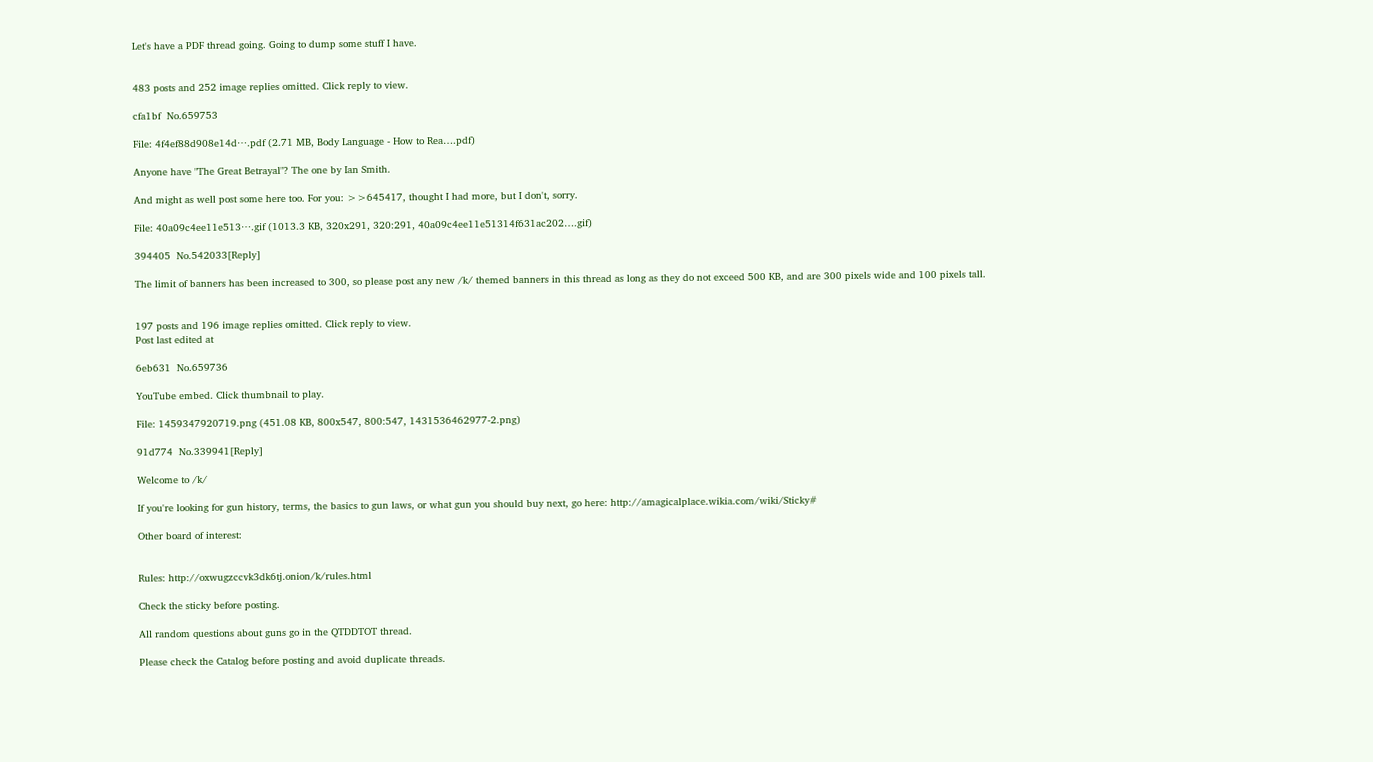Let's have a PDF thread going. Going to dump some stuff I have.


483 posts and 252 image replies omitted. Click reply to view.

cfa1bf  No.659753

File: 4f4ef88d908e14d⋯.pdf (2.71 MB, Body Language - How to Rea….pdf)

Anyone have "The Great Betrayal"? The one by Ian Smith.

And might as well post some here too. For you: >>645417, thought I had more, but I don't, sorry.

File: 40a09c4ee11e513⋯.gif (1013.3 KB, 320x291, 320:291, 40a09c4ee11e51314f631ac202….gif)

394405  No.542033[Reply]

The limit of banners has been increased to 300, so please post any new /k/ themed banners in this thread as long as they do not exceed 500 KB, and are 300 pixels wide and 100 pixels tall.


197 posts and 196 image replies omitted. Click reply to view.
Post last edited at

6eb631  No.659736

YouTube embed. Click thumbnail to play.

File: 1459347920719.png (451.08 KB, 800x547, 800:547, 1431536462977-2.png)

91d774  No.339941[Reply]

Welcome to /k/

If you're looking for gun history, terms, the basics to gun laws, or what gun you should buy next, go here: http://amagicalplace.wikia.com/wiki/Sticky#

Other board of interest:


Rules: http://oxwugzccvk3dk6tj.onion/k/rules.html

Check the sticky before posting.

All random questions about guns go in the QTDDTOT thread.

Please check the Catalog before posting and avoid duplicate threads.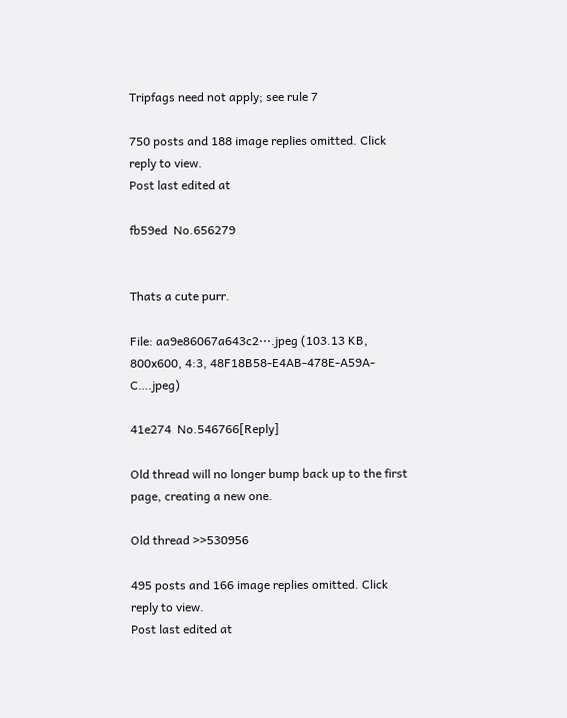Tripfags need not apply; see rule 7

750 posts and 188 image replies omitted. Click reply to view.
Post last edited at

fb59ed  No.656279


Thats a cute purr.

File: aa9e86067a643c2⋯.jpeg (103.13 KB, 800x600, 4:3, 48F18B58-E4AB-478E-A59A-C….jpeg)

41e274  No.546766[Reply]

Old thread will no longer bump back up to the first page, creating a new one.

Old thread >>530956

495 posts and 166 image replies omitted. Click reply to view.
Post last edited at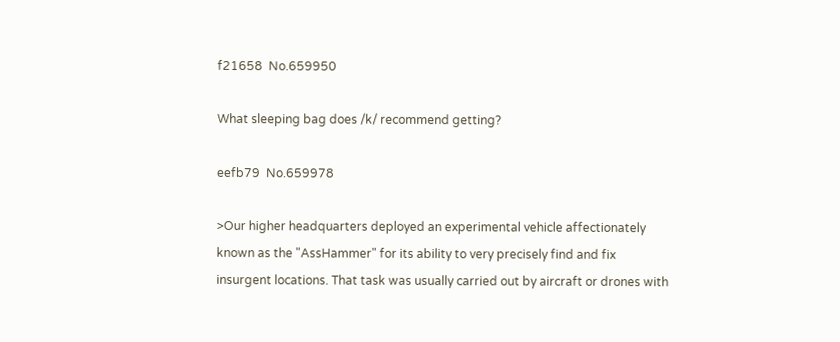f21658  No.659950

What sleeping bag does /k/ recommend getting?

eefb79  No.659978

>Our higher headquarters deployed an experimental vehicle affectionately known as the "AssHammer" for its ability to very precisely find and fix insurgent locations. That task was usually carried out by aircraft or drones with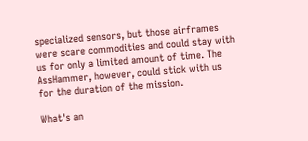specialized sensors, but those airframes were scare commodities and could stay with us for only a limited amount of time. The AssHammer, however, could stick with us for the duration of the mission.

What's an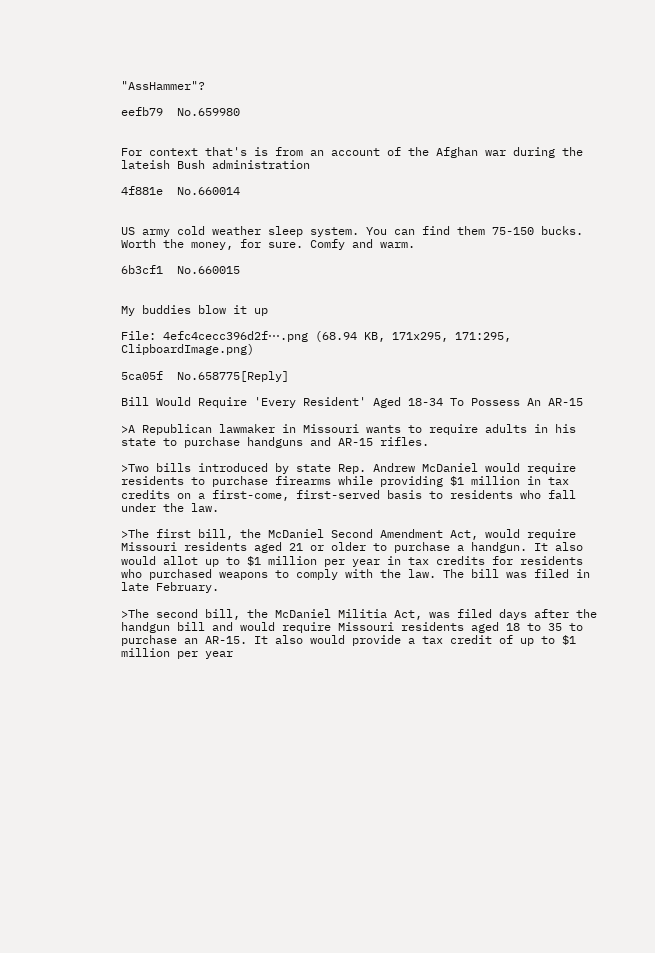"AssHammer"?

eefb79  No.659980


For context that's is from an account of the Afghan war during the lateish Bush administration

4f881e  No.660014


US army cold weather sleep system. You can find them 75-150 bucks. Worth the money, for sure. Comfy and warm.

6b3cf1  No.660015


My buddies blow it up

File: 4efc4cecc396d2f⋯.png (68.94 KB, 171x295, 171:295, ClipboardImage.png)

5ca05f  No.658775[Reply]

Bill Would Require 'Every Resident' Aged 18-34 To Possess An AR-15

>A Republican lawmaker in Missouri wants to require adults in his state to purchase handguns and AR-15 rifles.

>Two bills introduced by state Rep. Andrew McDaniel would require residents to purchase firearms while providing $1 million in tax credits on a first-come, first-served basis to residents who fall under the law.

>The first bill, the McDaniel Second Amendment Act, would require Missouri residents aged 21 or older to purchase a handgun. It also would allot up to $1 million per year in tax credits for residents who purchased weapons to comply with the law. The bill was filed in late February.

>The second bill, the McDaniel Militia Act, was filed days after the handgun bill and would require Missouri residents aged 18 to 35 to purchase an AR-15. It also would provide a tax credit of up to $1 million per year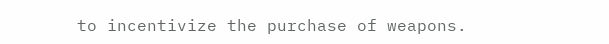to incentivize the purchase of weapons.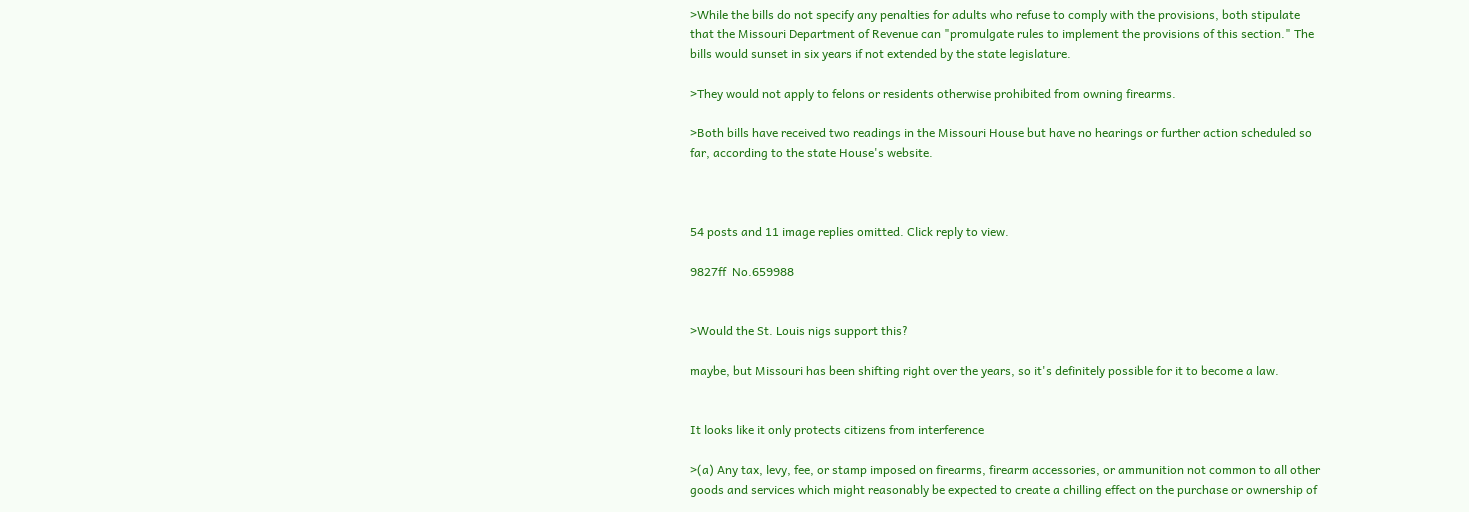>While the bills do not specify any penalties for adults who refuse to comply with the provisions, both stipulate that the Missouri Department of Revenue can "promulgate rules to implement the provisions of this section." The bills would sunset in six years if not extended by the state legislature.

>They would not apply to felons or residents otherwise prohibited from owning firearms.

>Both bills have received two readings in the Missouri House but have no hearings or further action scheduled so far, according to the state House's website.



54 posts and 11 image replies omitted. Click reply to view.

9827ff  No.659988


>Would the St. Louis nigs support this?

maybe, but Missouri has been shifting right over the years, so it's definitely possible for it to become a law.


It looks like it only protects citizens from interference

>(a) Any tax, levy, fee, or stamp imposed on firearms, firearm accessories, or ammunition not common to all other goods and services which might reasonably be expected to create a chilling effect on the purchase or ownership of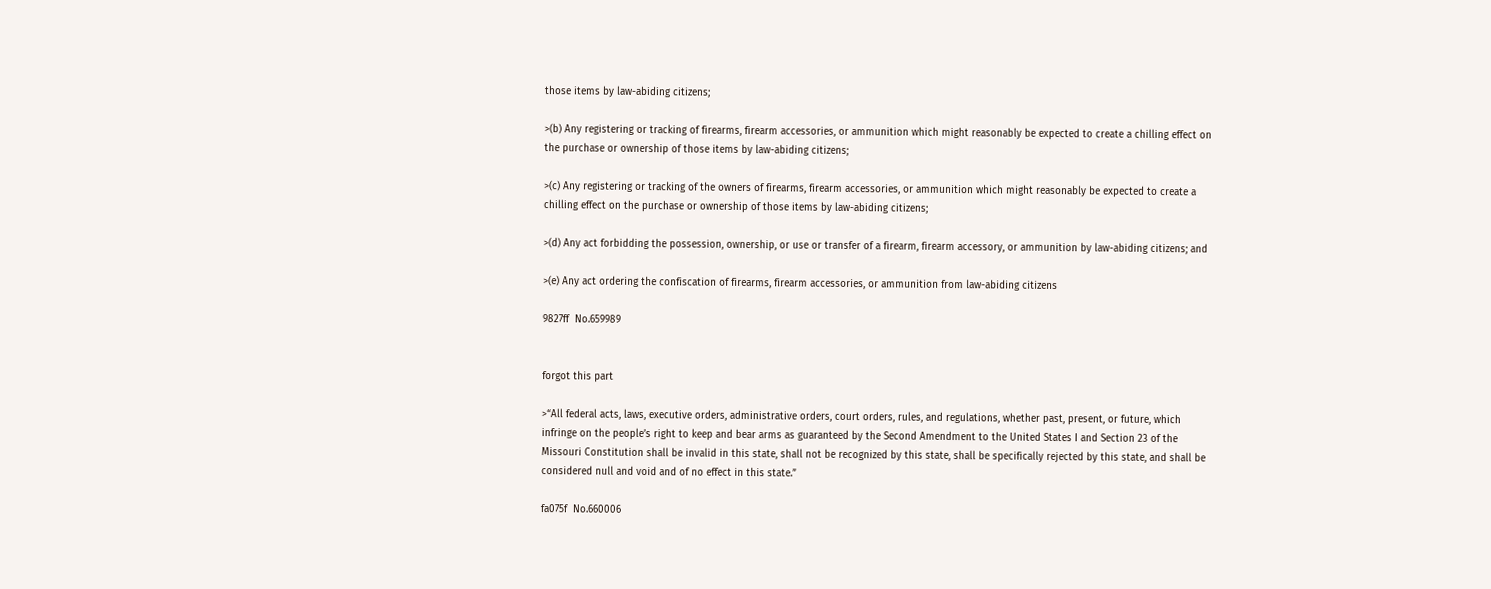those items by law-abiding citizens;

>(b) Any registering or tracking of firearms, firearm accessories, or ammunition which might reasonably be expected to create a chilling effect on the purchase or ownership of those items by law-abiding citizens;

>(c) Any registering or tracking of the owners of firearms, firearm accessories, or ammunition which might reasonably be expected to create a chilling effect on the purchase or ownership of those items by law-abiding citizens;

>(d) Any act forbidding the possession, ownership, or use or transfer of a firearm, firearm accessory, or ammunition by law-abiding citizens; and

>(e) Any act ordering the confiscation of firearms, firearm accessories, or ammunition from law-abiding citizens

9827ff  No.659989


forgot this part

>“All federal acts, laws, executive orders, administrative orders, court orders, rules, and regulations, whether past, present, or future, which infringe on the people’s right to keep and bear arms as guaranteed by the Second Amendment to the United States I and Section 23 of the Missouri Constitution shall be invalid in this state, shall not be recognized by this state, shall be specifically rejected by this state, and shall be considered null and void and of no effect in this state.”

fa075f  No.660006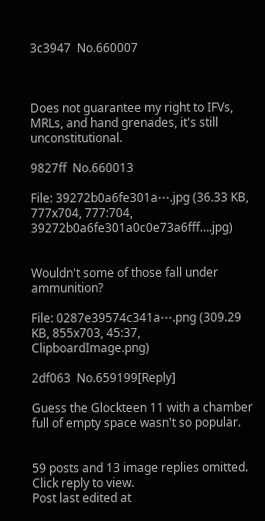3c3947  No.660007



Does not guarantee my right to IFVs, MRLs, and hand grenades, it's still unconstitutional.

9827ff  No.660013

File: 39272b0a6fe301a⋯.jpg (36.33 KB, 777x704, 777:704, 39272b0a6fe301a0c0e73a6fff….jpg)


Wouldn't some of those fall under ammunition?

File: 0287e39574c341a⋯.png (309.29 KB, 855x703, 45:37, ClipboardImage.png)

2df063  No.659199[Reply]

Guess the Glockteen 11 with a chamber full of empty space wasn't so popular.


59 posts and 13 image replies omitted. Click reply to view.
Post last edited at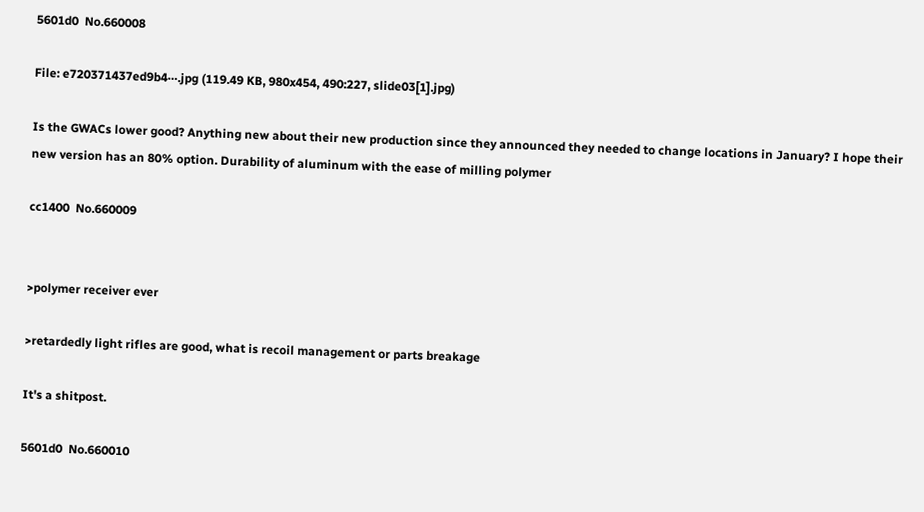5601d0  No.660008

File: e720371437ed9b4⋯.jpg (119.49 KB, 980x454, 490:227, slide03[1].jpg)

Is the GWACs lower good? Anything new about their new production since they announced they needed to change locations in January? I hope their new version has an 80% option. Durability of aluminum with the ease of milling polymer

cc1400  No.660009


>polymer receiver ever

>retardedly light rifles are good, what is recoil management or parts breakage

It's a shitpost.

5601d0  No.660010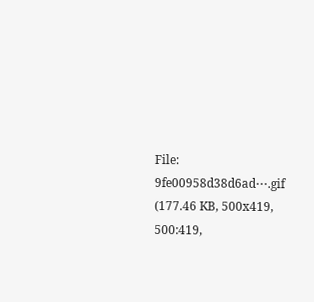File: 9fe00958d38d6ad⋯.gif (177.46 KB, 500x419, 500:419,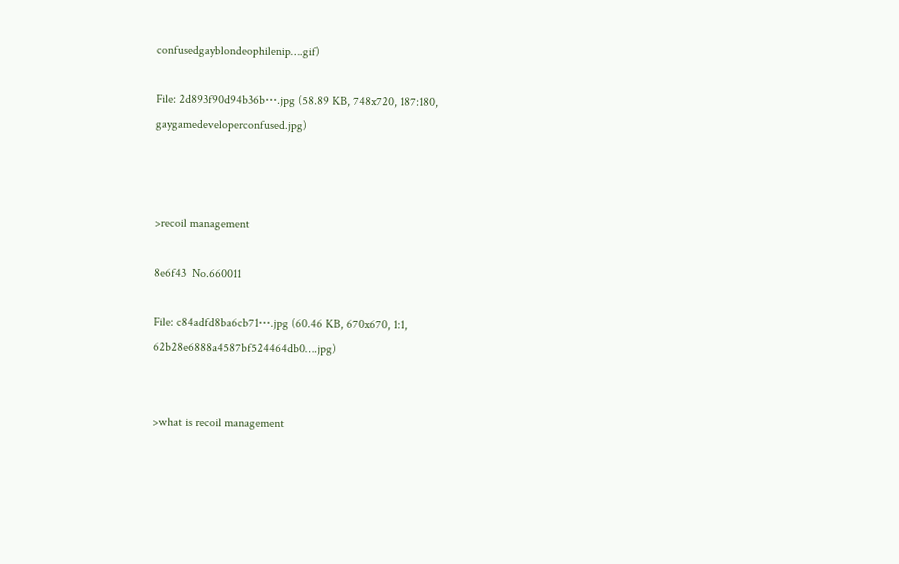confusedgayblondeophilenip….gif)

File: 2d893f90d94b36b⋯.jpg (58.89 KB, 748x720, 187:180, gaygamedeveloperconfused.jpg)



>recoil management

8e6f43  No.660011

File: c84adfd8ba6cb71⋯.jpg (60.46 KB, 670x670, 1:1, 62b28e6888a4587bf524464db0….jpg)


>what is recoil management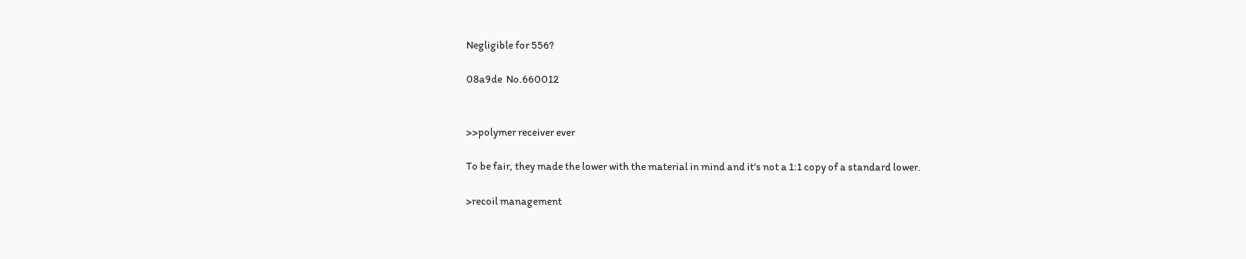Negligible for 556?

08a9de  No.660012


>>polymer receiver ever

To be fair, they made the lower with the material in mind and it's not a 1:1 copy of a standard lower.

>recoil management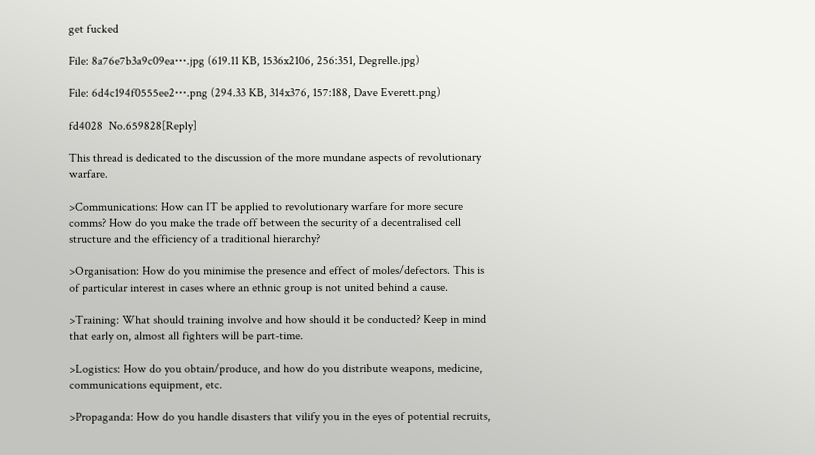get fucked

File: 8a76e7b3a9c09ea⋯.jpg (619.11 KB, 1536x2106, 256:351, Degrelle.jpg)

File: 6d4c194f0555ee2⋯.png (294.33 KB, 314x376, 157:188, Dave Everett.png)

fd4028  No.659828[Reply]

This thread is dedicated to the discussion of the more mundane aspects of revolutionary warfare.

>Communications: How can IT be applied to revolutionary warfare for more secure comms? How do you make the trade off between the security of a decentralised cell structure and the efficiency of a traditional hierarchy?

>Organisation: How do you minimise the presence and effect of moles/defectors. This is of particular interest in cases where an ethnic group is not united behind a cause.

>Training: What should training involve and how should it be conducted? Keep in mind that early on, almost all fighters will be part-time.

>Logistics: How do you obtain/produce, and how do you distribute weapons, medicine, communications equipment, etc.

>Propaganda: How do you handle disasters that vilify you in the eyes of potential recruits,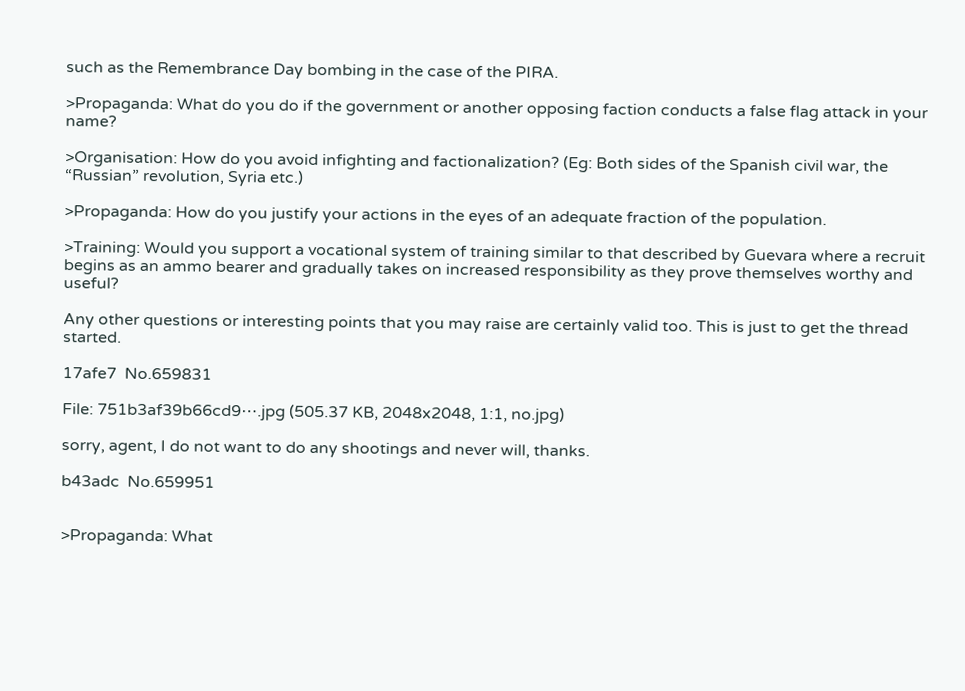such as the Remembrance Day bombing in the case of the PIRA.

>Propaganda: What do you do if the government or another opposing faction conducts a false flag attack in your name?

>Organisation: How do you avoid infighting and factionalization? (Eg: Both sides of the Spanish civil war, the “Russian” revolution, Syria etc.)

>Propaganda: How do you justify your actions in the eyes of an adequate fraction of the population.

>Training: Would you support a vocational system of training similar to that described by Guevara where a recruit begins as an ammo bearer and gradually takes on increased responsibility as they prove themselves worthy and useful?

Any other questions or interesting points that you may raise are certainly valid too. This is just to get the thread started.

17afe7  No.659831

File: 751b3af39b66cd9⋯.jpg (505.37 KB, 2048x2048, 1:1, no.jpg)

sorry, agent, I do not want to do any shootings and never will, thanks.

b43adc  No.659951


>Propaganda: What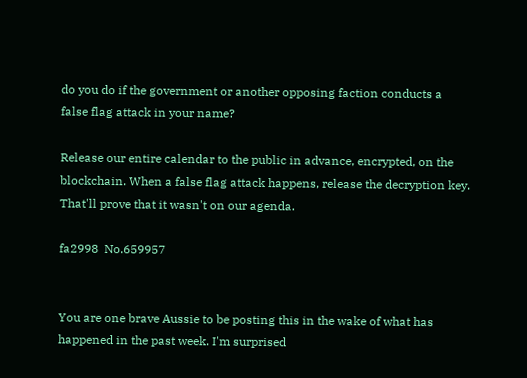do you do if the government or another opposing faction conducts a false flag attack in your name?

Release our entire calendar to the public in advance, encrypted, on the blockchain. When a false flag attack happens, release the decryption key. That'll prove that it wasn't on our agenda.

fa2998  No.659957


You are one brave Aussie to be posting this in the wake of what has happened in the past week. I'm surprised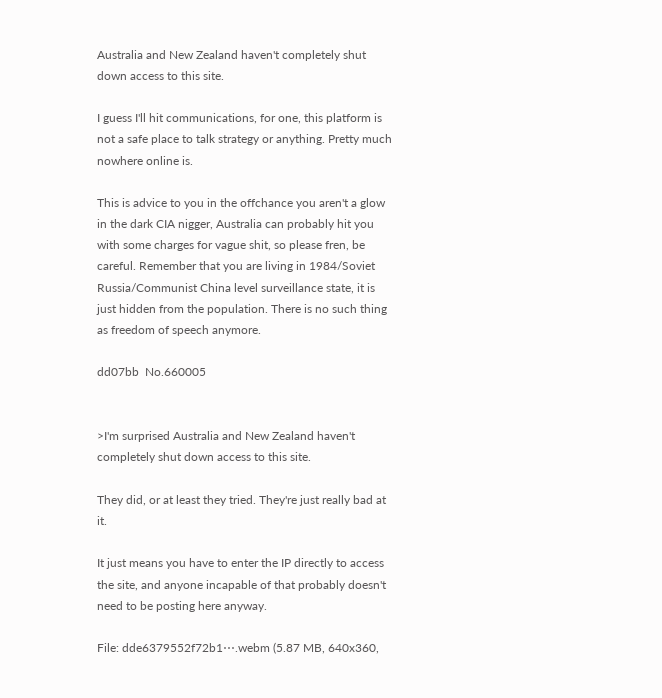Australia and New Zealand haven't completely shut down access to this site.

I guess I'll hit communications, for one, this platform is not a safe place to talk strategy or anything. Pretty much nowhere online is.

This is advice to you in the offchance you aren't a glow in the dark CIA nigger, Australia can probably hit you with some charges for vague shit, so please fren, be careful. Remember that you are living in 1984/Soviet Russia/Communist China level surveillance state, it is just hidden from the population. There is no such thing as freedom of speech anymore.

dd07bb  No.660005


>I'm surprised Australia and New Zealand haven't completely shut down access to this site.

They did, or at least they tried. They're just really bad at it.

It just means you have to enter the IP directly to access the site, and anyone incapable of that probably doesn't need to be posting here anyway.

File: dde6379552f72b1⋯.webm (5.87 MB, 640x360,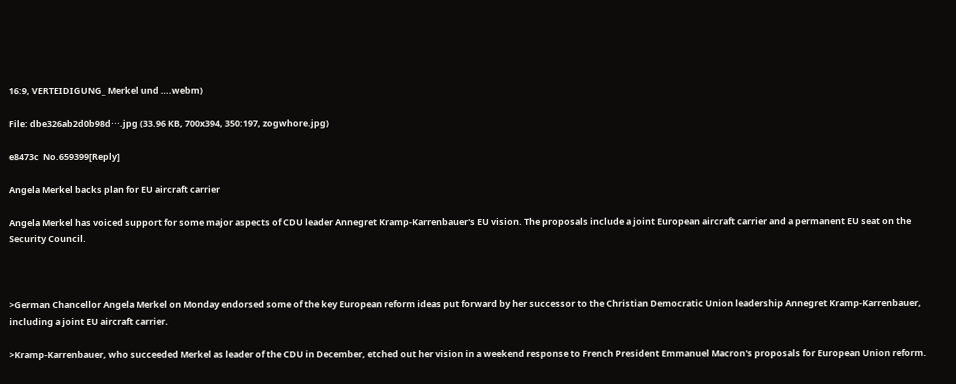16:9, VERTEIDIGUNG_ Merkel und ….webm)

File: dbe326ab2d0b98d⋯.jpg (33.96 KB, 700x394, 350:197, zogwhore.jpg)

e8473c  No.659399[Reply]

Angela Merkel backs plan for EU aircraft carrier

Angela Merkel has voiced support for some major aspects of CDU leader Annegret Kramp-Karrenbauer's EU vision. The proposals include a joint European aircraft carrier and a permanent EU seat on the Security Council.



>German Chancellor Angela Merkel on Monday endorsed some of the key European reform ideas put forward by her successor to the Christian Democratic Union leadership Annegret Kramp-Karrenbauer, including a joint EU aircraft carrier.

>Kramp-Karrenbauer, who succeeded Merkel as leader of the CDU in December, etched out her vision in a weekend response to French President Emmanuel Macron's proposals for European Union reform.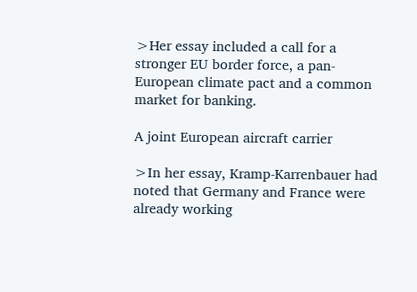>Her essay included a call for a stronger EU border force, a pan-European climate pact and a common market for banking.

A joint European aircraft carrier

>In her essay, Kramp-Karrenbauer had noted that Germany and France were already working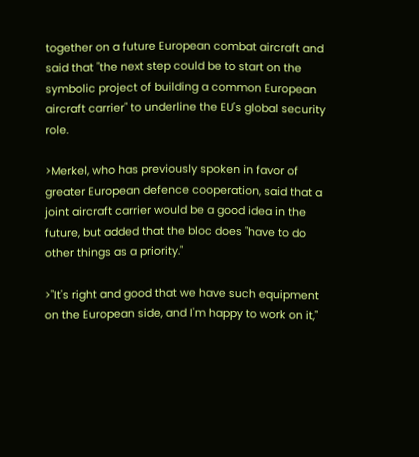together on a future European combat aircraft and said that "the next step could be to start on the symbolic project of building a common European aircraft carrier" to underline the EU's global security role.

>Merkel, who has previously spoken in favor of greater European defence cooperation, said that a joint aircraft carrier would be a good idea in the future, but added that the bloc does "have to do other things as a priority."

>"It's right and good that we have such equipment on the European side, and I'm happy to work on it,"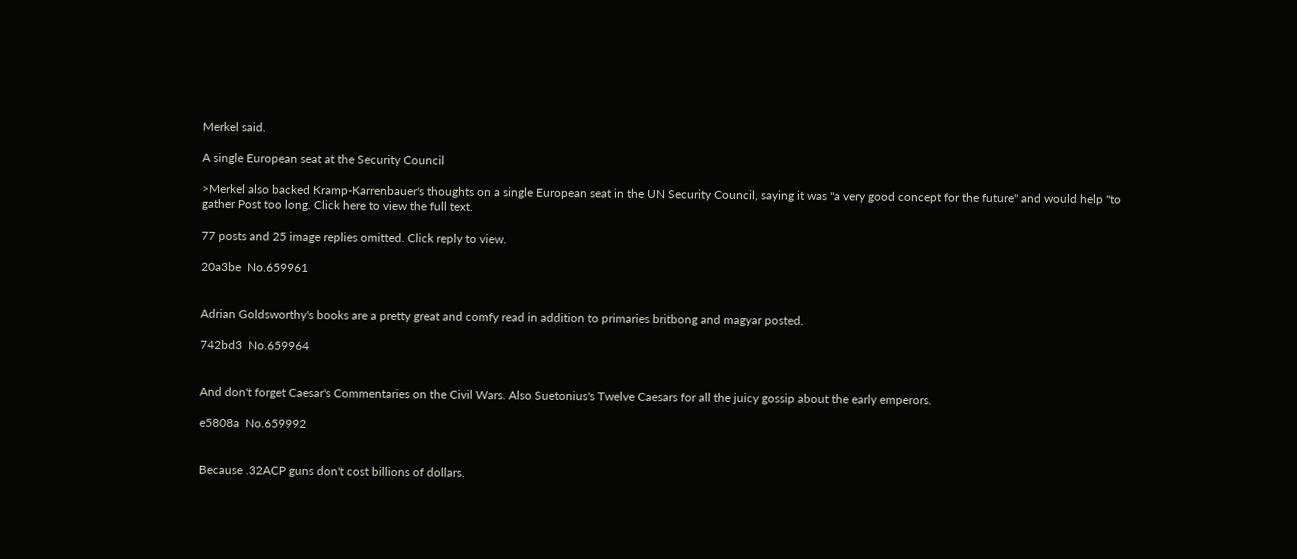Merkel said.

A single European seat at the Security Council

>Merkel also backed Kramp-Karrenbauer's thoughts on a single European seat in the UN Security Council, saying it was "a very good concept for the future" and would help "to gather Post too long. Click here to view the full text.

77 posts and 25 image replies omitted. Click reply to view.

20a3be  No.659961


Adrian Goldsworthy's books are a pretty great and comfy read in addition to primaries britbong and magyar posted.

742bd3  No.659964


And don't forget Caesar's Commentaries on the Civil Wars. Also Suetonius's Twelve Caesars for all the juicy gossip about the early emperors.

e5808a  No.659992


Because .32ACP guns don't cost billions of dollars.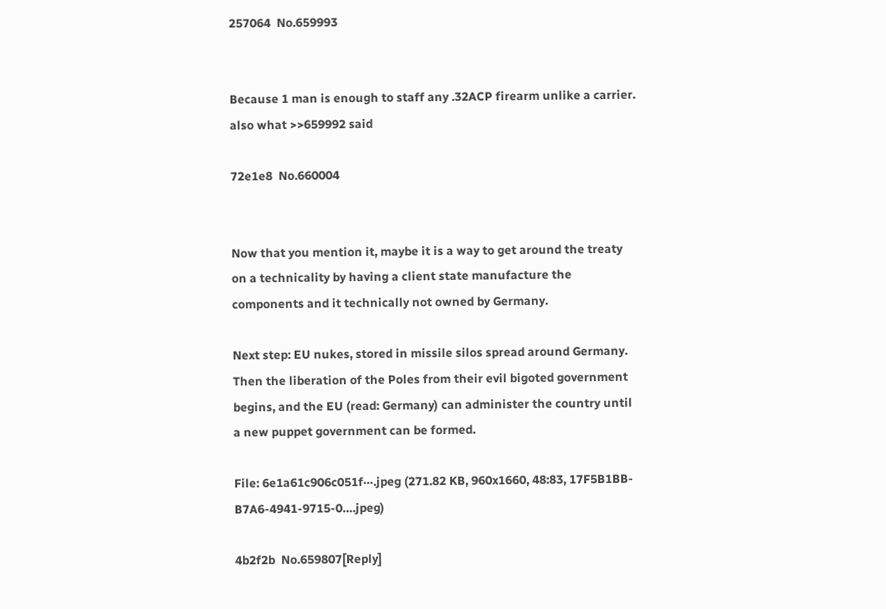257064  No.659993


Because 1 man is enough to staff any .32ACP firearm unlike a carrier. also what >>659992 said

72e1e8  No.660004


Now that you mention it, maybe it is a way to get around the treaty on a technicality by having a client state manufacture the components and it technically not owned by Germany.

Next step: EU nukes, stored in missile silos spread around Germany. Then the liberation of the Poles from their evil bigoted government begins, and the EU (read: Germany) can administer the country until a new puppet government can be formed.

File: 6e1a61c906c051f⋯.jpeg (271.82 KB, 960x1660, 48:83, 17F5B1BB-B7A6-4941-9715-0….jpeg)

4b2f2b  No.659807[Reply]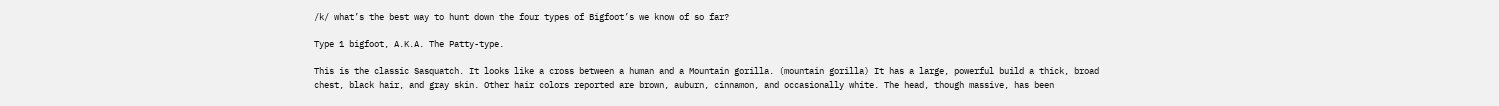/k/ what’s the best way to hunt down the four types of Bigfoot’s we know of so far?

Type 1 bigfoot, A.K.A. The Patty-type.

This is the classic Sasquatch. It looks like a cross between a human and a Mountain gorilla. (mountain gorilla) It has a large, powerful build a thick, broad chest, black hair, and gray skin. Other hair colors reported are brown, auburn, cinnamon, and occasionally white. The head, though massive, has been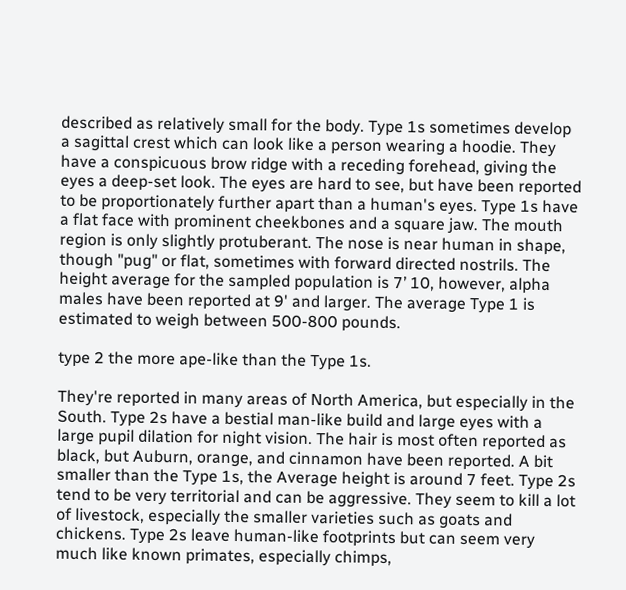described as relatively small for the body. Type 1s sometimes develop a sagittal crest which can look like a person wearing a hoodie. They have a conspicuous brow ridge with a receding forehead, giving the eyes a deep-set look. The eyes are hard to see, but have been reported to be proportionately further apart than a human's eyes. Type 1s have a flat face with prominent cheekbones and a square jaw. The mouth region is only slightly protuberant. The nose is near human in shape, though "pug" or flat, sometimes with forward directed nostrils. The height average for the sampled population is 7’ 10, however, alpha males have been reported at 9' and larger. The average Type 1 is estimated to weigh between 500-800 pounds.

type 2 the more ape-like than the Type 1s.

They're reported in many areas of North America, but especially in the South. Type 2s have a bestial man-like build and large eyes with a large pupil dilation for night vision. The hair is most often reported as black, but Auburn, orange, and cinnamon have been reported. A bit smaller than the Type 1s, the Average height is around 7 feet. Type 2s tend to be very territorial and can be aggressive. They seem to kill a lot of livestock, especially the smaller varieties such as goats and chickens. Type 2s leave human-like footprints but can seem very much like known primates, especially chimps,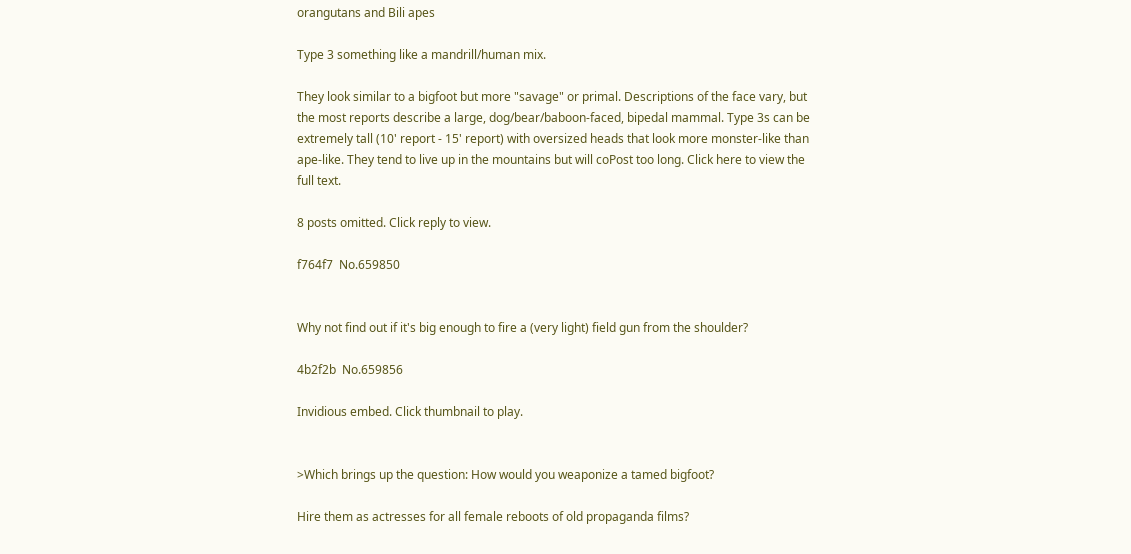orangutans and Bili apes

Type 3 something like a mandrill/human mix.

They look similar to a bigfoot but more "savage" or primal. Descriptions of the face vary, but the most reports describe a large, dog/bear/baboon-faced, bipedal mammal. Type 3s can be extremely tall (10' report - 15' report) with oversized heads that look more monster-like than ape-like. They tend to live up in the mountains but will coPost too long. Click here to view the full text.

8 posts omitted. Click reply to view.

f764f7  No.659850


Why not find out if it's big enough to fire a (very light) field gun from the shoulder?

4b2f2b  No.659856

Invidious embed. Click thumbnail to play.


>Which brings up the question: How would you weaponize a tamed bigfoot?

Hire them as actresses for all female reboots of old propaganda films?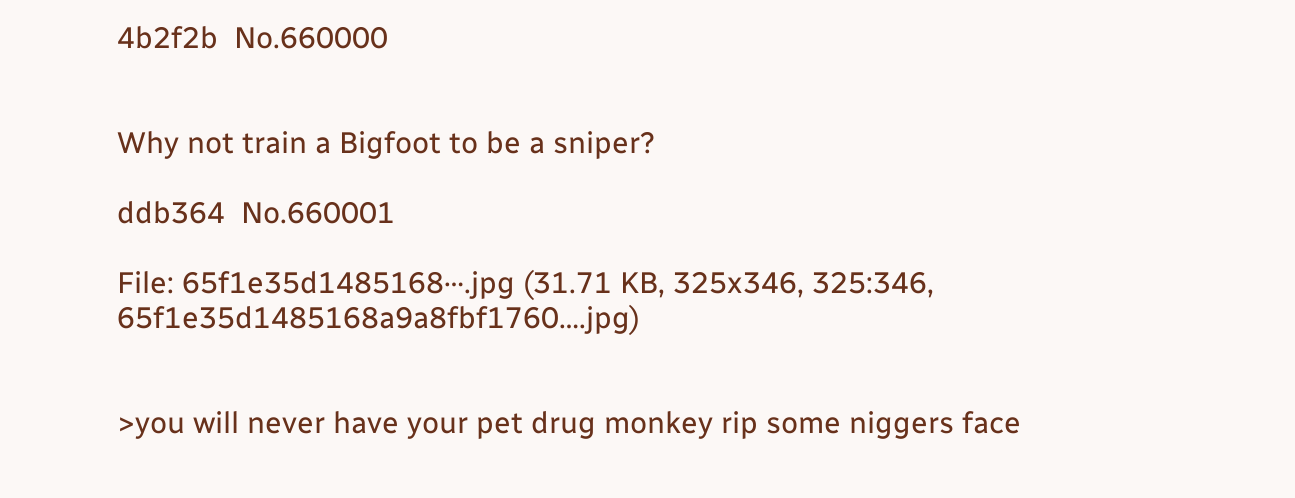4b2f2b  No.660000


Why not train a Bigfoot to be a sniper?

ddb364  No.660001

File: 65f1e35d1485168⋯.jpg (31.71 KB, 325x346, 325:346, 65f1e35d1485168a9a8fbf1760….jpg)


>you will never have your pet drug monkey rip some niggers face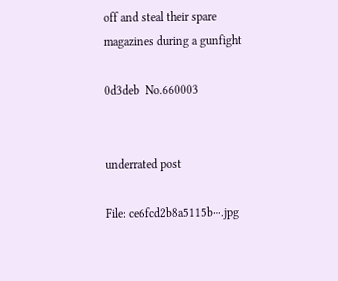off and steal their spare magazines during a gunfight

0d3deb  No.660003


underrated post

File: ce6fcd2b8a5115b⋯.jpg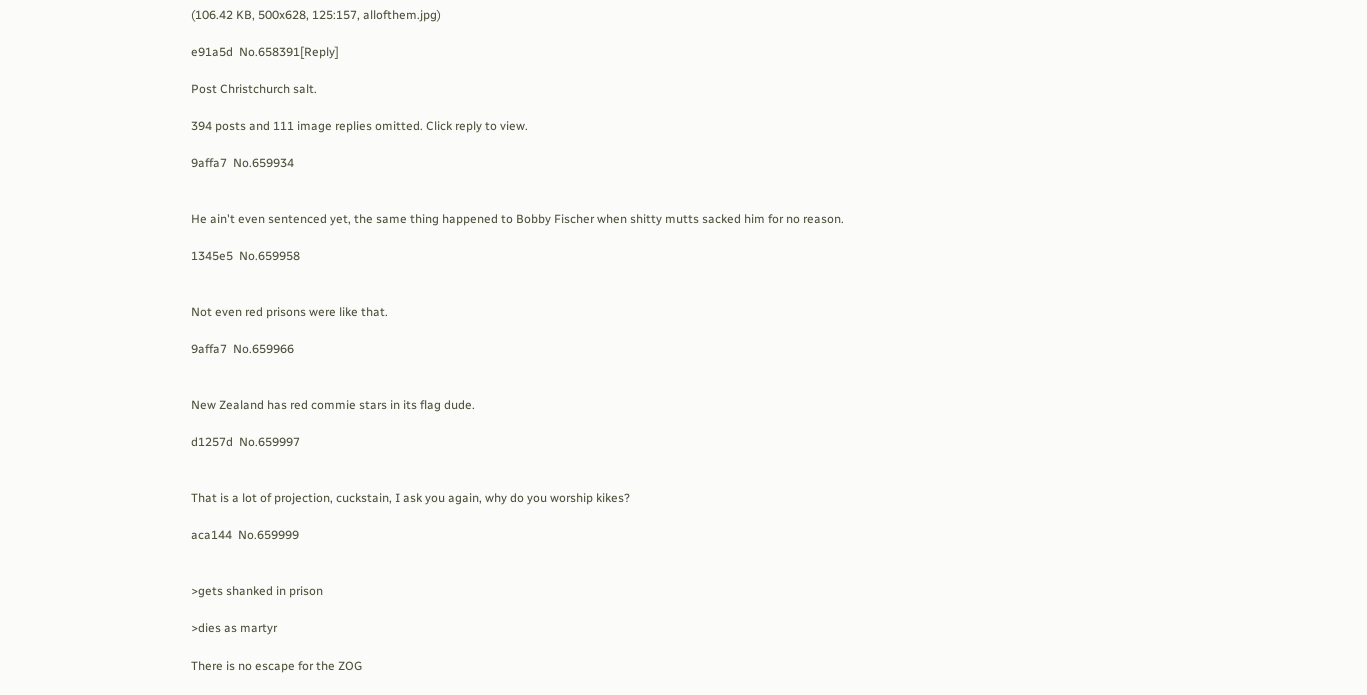(106.42 KB, 500x628, 125:157, allofthem.jpg)

e91a5d  No.658391[Reply]

Post Christchurch salt.

394 posts and 111 image replies omitted. Click reply to view.

9affa7  No.659934


He ain't even sentenced yet, the same thing happened to Bobby Fischer when shitty mutts sacked him for no reason.

1345e5  No.659958


Not even red prisons were like that.

9affa7  No.659966


New Zealand has red commie stars in its flag dude.

d1257d  No.659997


That is a lot of projection, cuckstain, I ask you again, why do you worship kikes?

aca144  No.659999


>gets shanked in prison

>dies as martyr

There is no escape for the ZOG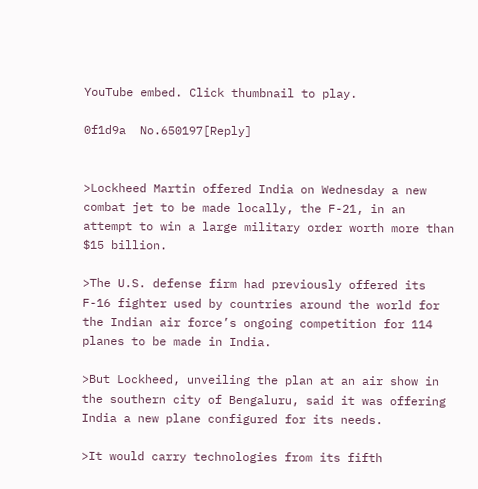YouTube embed. Click thumbnail to play.

0f1d9a  No.650197[Reply]


>Lockheed Martin offered India on Wednesday a new combat jet to be made locally, the F-21, in an attempt to win a large military order worth more than $15 billion.

>The U.S. defense firm had previously offered its F-16 fighter used by countries around the world for the Indian air force’s ongoing competition for 114 planes to be made in India.

>But Lockheed, unveiling the plan at an air show in the southern city of Bengaluru, said it was offering India a new plane configured for its needs.

>It would carry technologies from its fifth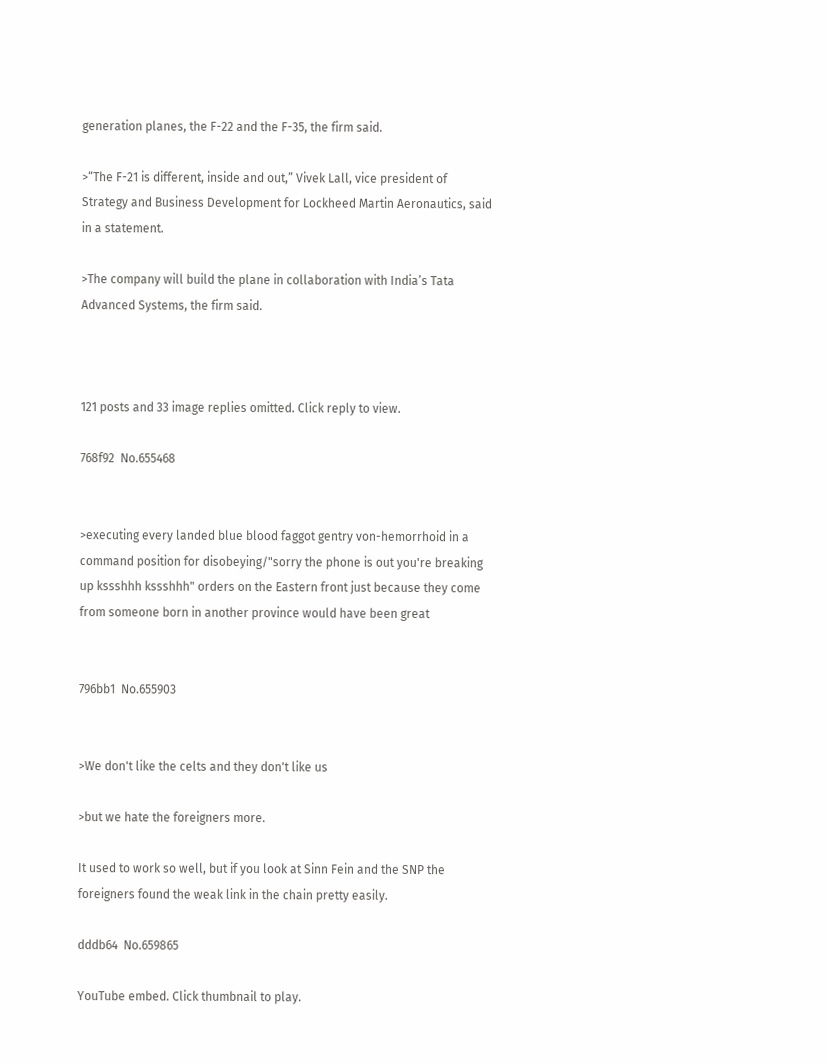generation planes, the F-22 and the F-35, the firm said.

>“The F-21 is different, inside and out,” Vivek Lall, vice president of Strategy and Business Development for Lockheed Martin Aeronautics, said in a statement.

>The company will build the plane in collaboration with India’s Tata Advanced Systems, the firm said.



121 posts and 33 image replies omitted. Click reply to view.

768f92  No.655468


>executing every landed blue blood faggot gentry von-hemorrhoid in a command position for disobeying/"sorry the phone is out you're breaking up kssshhh kssshhh" orders on the Eastern front just because they come from someone born in another province would have been great


796bb1  No.655903


>We don't like the celts and they don't like us

>but we hate the foreigners more.

It used to work so well, but if you look at Sinn Fein and the SNP the foreigners found the weak link in the chain pretty easily.

dddb64  No.659865

YouTube embed. Click thumbnail to play.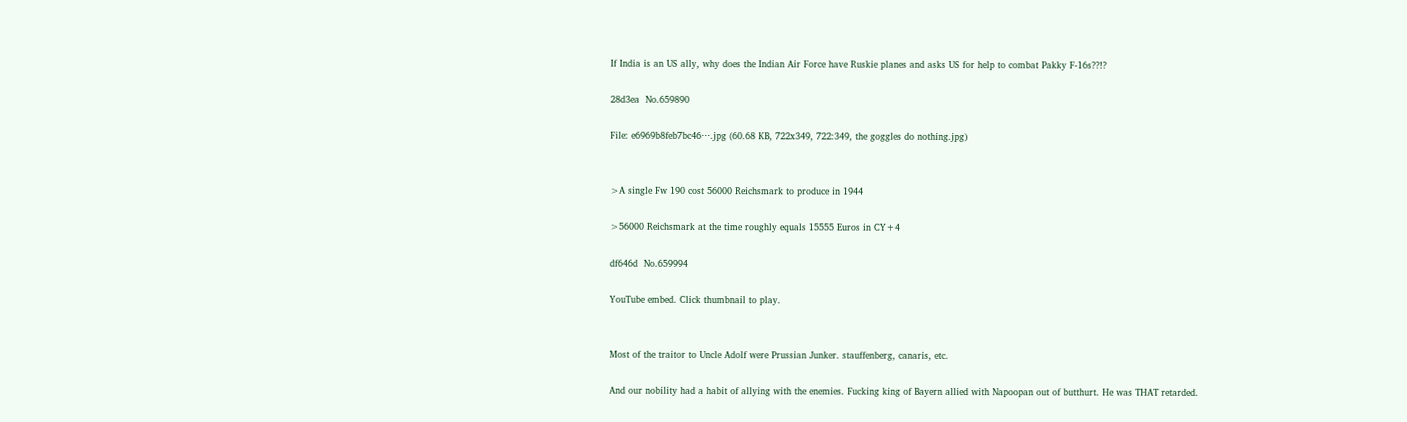If India is an US ally, why does the Indian Air Force have Ruskie planes and asks US for help to combat Pakky F-16s??!?

28d3ea  No.659890

File: e6969b8feb7bc46⋯.jpg (60.68 KB, 722x349, 722:349, the goggles do nothing.jpg)


>A single Fw 190 cost 56000 Reichsmark to produce in 1944

>56000 Reichsmark at the time roughly equals 15555 Euros in CY+4

df646d  No.659994

YouTube embed. Click thumbnail to play.


Most of the traitor to Uncle Adolf were Prussian Junker. stauffenberg, canaris, etc.

And our nobility had a habit of allying with the enemies. Fucking king of Bayern allied with Napoopan out of butthurt. He was THAT retarded.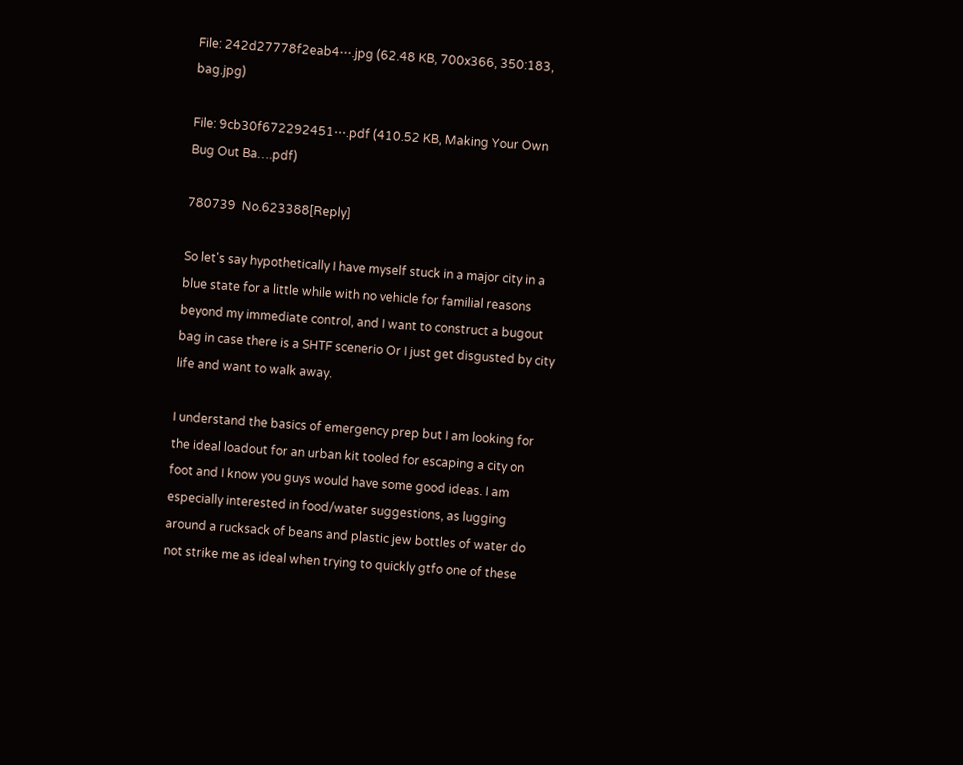File: 242d27778f2eab4⋯.jpg (62.48 KB, 700x366, 350:183, bag.jpg)

File: 9cb30f672292451⋯.pdf (410.52 KB, Making Your Own Bug Out Ba….pdf)

780739  No.623388[Reply]

So let's say hypothetically I have myself stuck in a major city in a blue state for a little while with no vehicle for familial reasons beyond my immediate control, and I want to construct a bugout bag in case there is a SHTF scenerio Or I just get disgusted by city life and want to walk away.

I understand the basics of emergency prep but I am looking for the ideal loadout for an urban kit tooled for escaping a city on foot and I know you guys would have some good ideas. I am especially interested in food/water suggestions, as lugging around a rucksack of beans and plastic jew bottles of water do not strike me as ideal when trying to quickly gtfo one of these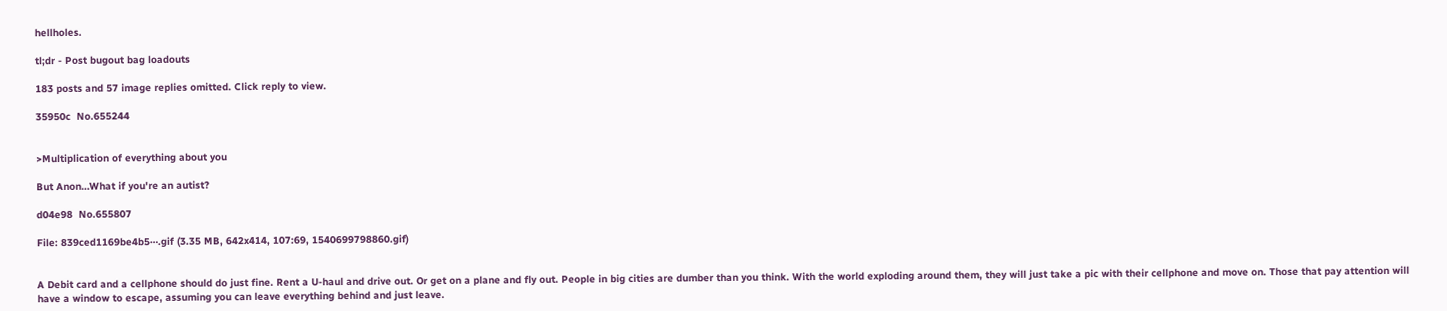hellholes.

tl;dr - Post bugout bag loadouts

183 posts and 57 image replies omitted. Click reply to view.

35950c  No.655244


>Multiplication of everything about you

But Anon…What if you're an autist?

d04e98  No.655807

File: 839ced1169be4b5⋯.gif (3.35 MB, 642x414, 107:69, 1540699798860.gif)


A Debit card and a cellphone should do just fine. Rent a U-haul and drive out. Or get on a plane and fly out. People in big cities are dumber than you think. With the world exploding around them, they will just take a pic with their cellphone and move on. Those that pay attention will have a window to escape, assuming you can leave everything behind and just leave.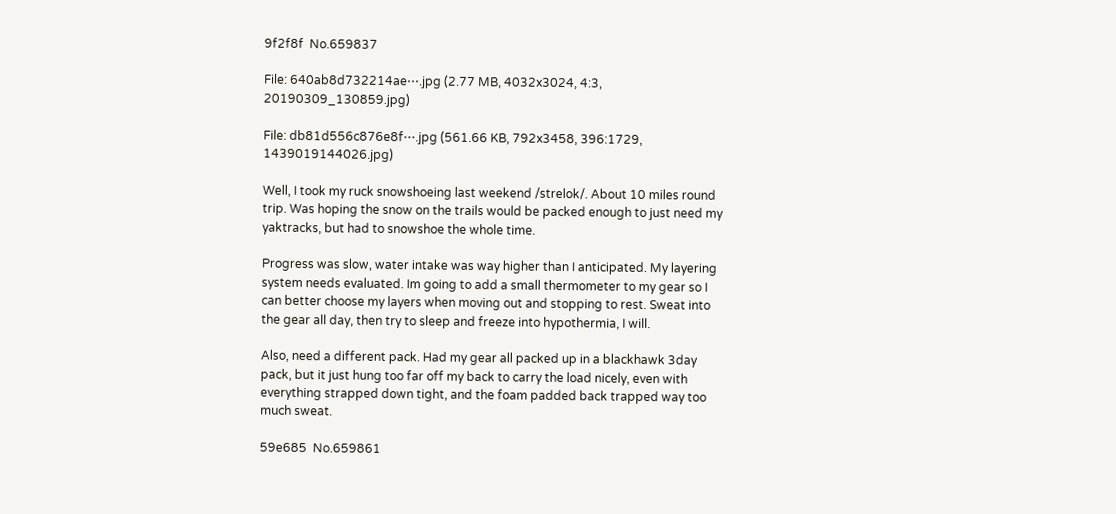9f2f8f  No.659837

File: 640ab8d732214ae⋯.jpg (2.77 MB, 4032x3024, 4:3, 20190309_130859.jpg)

File: db81d556c876e8f⋯.jpg (561.66 KB, 792x3458, 396:1729, 1439019144026.jpg)

Well, I took my ruck snowshoeing last weekend /strelok/. About 10 miles round trip. Was hoping the snow on the trails would be packed enough to just need my yaktracks, but had to snowshoe the whole time.

Progress was slow, water intake was way higher than I anticipated. My layering system needs evaluated. Im going to add a small thermometer to my gear so I can better choose my layers when moving out and stopping to rest. Sweat into the gear all day, then try to sleep and freeze into hypothermia, I will.

Also, need a different pack. Had my gear all packed up in a blackhawk 3day pack, but it just hung too far off my back to carry the load nicely, even with everything strapped down tight, and the foam padded back trapped way too much sweat.

59e685  No.659861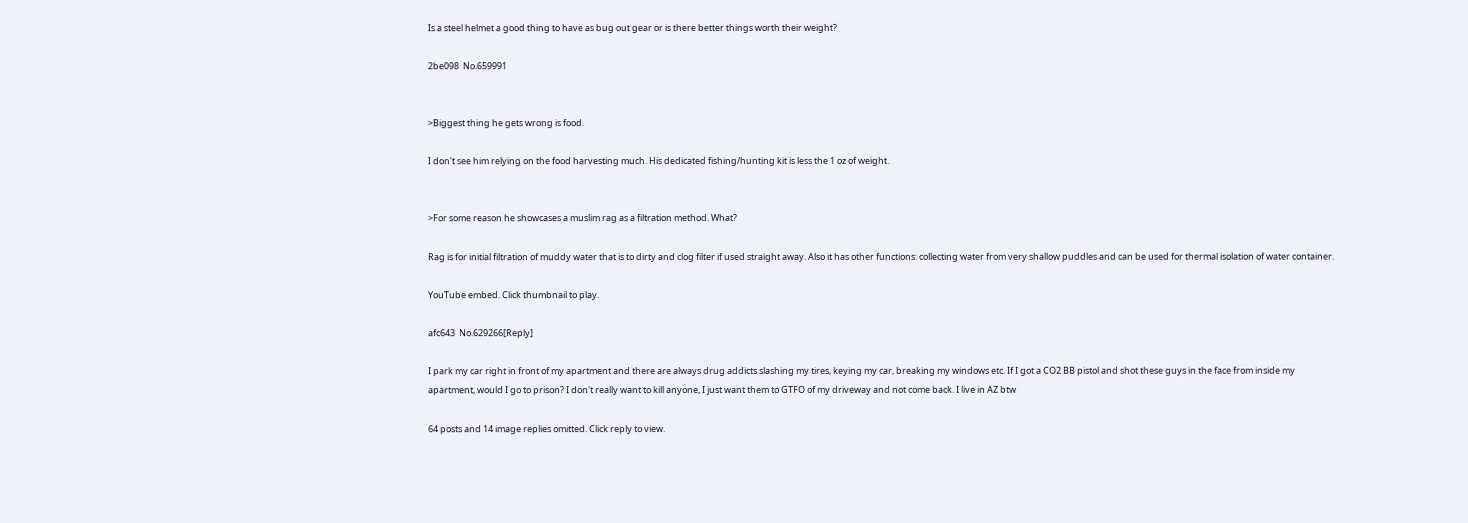Is a steel helmet a good thing to have as bug out gear or is there better things worth their weight?

2be098  No.659991


>Biggest thing he gets wrong is food.

I don't see him relying on the food harvesting much. His dedicated fishing/hunting kit is less the 1 oz of weight.


>For some reason he showcases a muslim rag as a filtration method. What?

Rag is for initial filtration of muddy water that is to dirty and clog filter if used straight away. Also it has other functions: collecting water from very shallow puddles and can be used for thermal isolation of water container.

YouTube embed. Click thumbnail to play.

afc643  No.629266[Reply]

I park my car right in front of my apartment and there are always drug addicts slashing my tires, keying my car, breaking my windows etc. If I got a CO2 BB pistol and shot these guys in the face from inside my apartment, would I go to prison? I don't really want to kill anyone, I just want them to GTFO of my driveway and not come back. I live in AZ btw

64 posts and 14 image replies omitted. Click reply to view.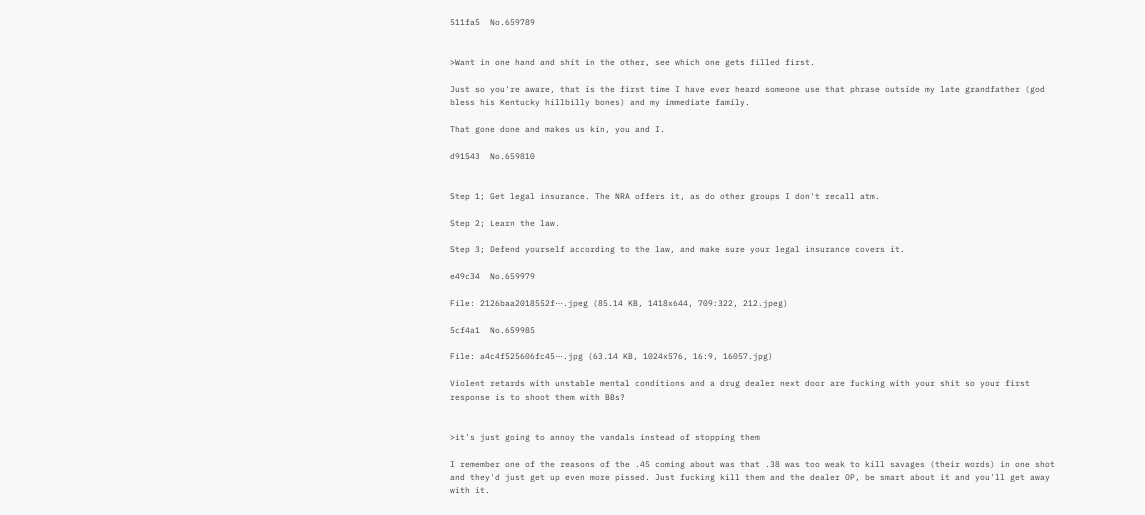511fa5  No.659789


>Want in one hand and shit in the other, see which one gets filled first.

Just so you're aware, that is the first time I have ever heard someone use that phrase outside my late grandfather (god bless his Kentucky hillbilly bones) and my immediate family.

That gone done and makes us kin, you and I.

d91543  No.659810


Step 1; Get legal insurance. The NRA offers it, as do other groups I don't recall atm.

Step 2; Learn the law.

Step 3; Defend yourself according to the law, and make sure your legal insurance covers it.

e49c34  No.659979

File: 2126baa2018552f⋯.jpeg (85.14 KB, 1418x644, 709:322, 212.jpeg)

5cf4a1  No.659985

File: a4c4f525606fc45⋯.jpg (63.14 KB, 1024x576, 16:9, 16057.jpg)

Violent retards with unstable mental conditions and a drug dealer next door are fucking with your shit so your first response is to shoot them with BBs?


>it's just going to annoy the vandals instead of stopping them

I remember one of the reasons of the .45 coming about was that .38 was too weak to kill savages (their words) in one shot and they'd just get up even more pissed. Just fucking kill them and the dealer OP, be smart about it and you'll get away with it.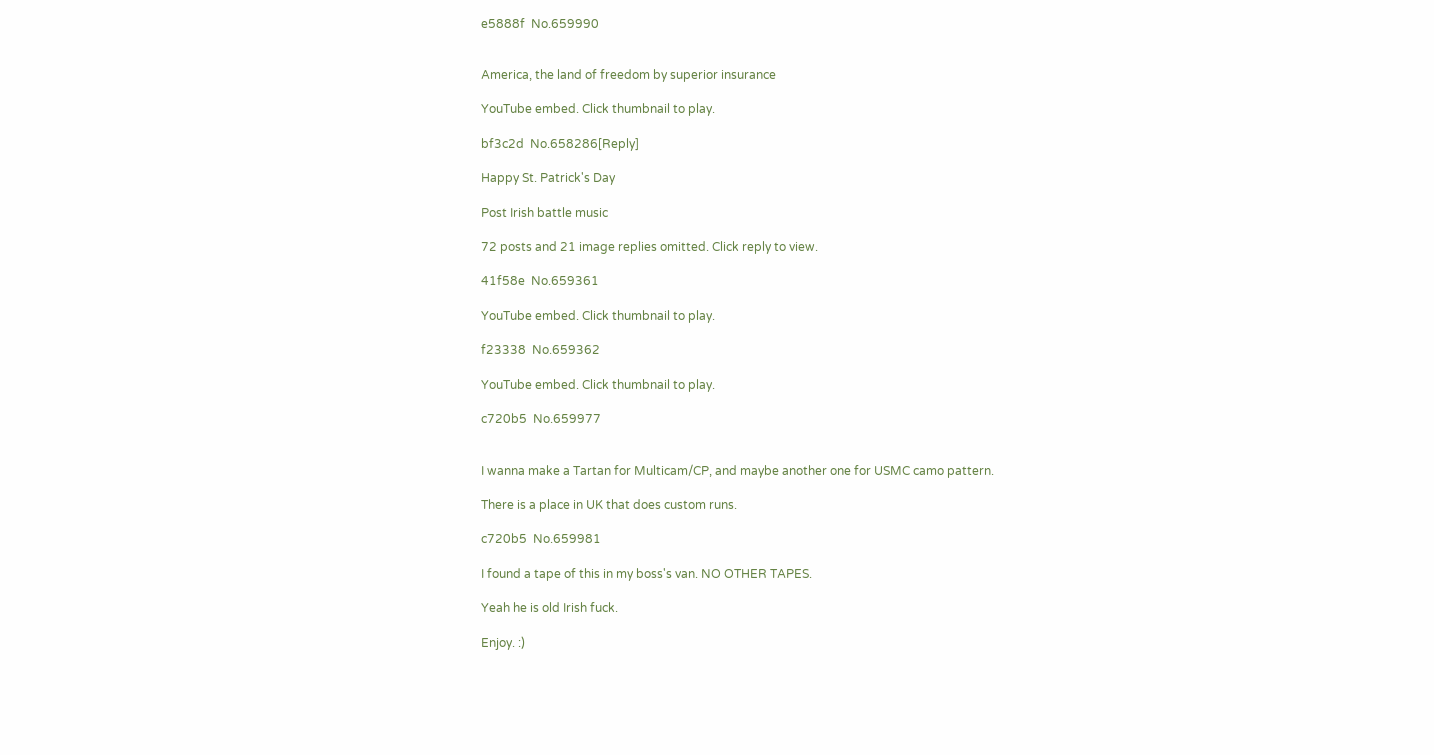e5888f  No.659990


America, the land of freedom by superior insurance

YouTube embed. Click thumbnail to play.

bf3c2d  No.658286[Reply]

Happy St. Patrick's Day

Post Irish battle music

72 posts and 21 image replies omitted. Click reply to view.

41f58e  No.659361

YouTube embed. Click thumbnail to play.

f23338  No.659362

YouTube embed. Click thumbnail to play.

c720b5  No.659977


I wanna make a Tartan for Multicam/CP, and maybe another one for USMC camo pattern.

There is a place in UK that does custom runs.

c720b5  No.659981

I found a tape of this in my boss's van. NO OTHER TAPES.

Yeah he is old Irish fuck.

Enjoy. :)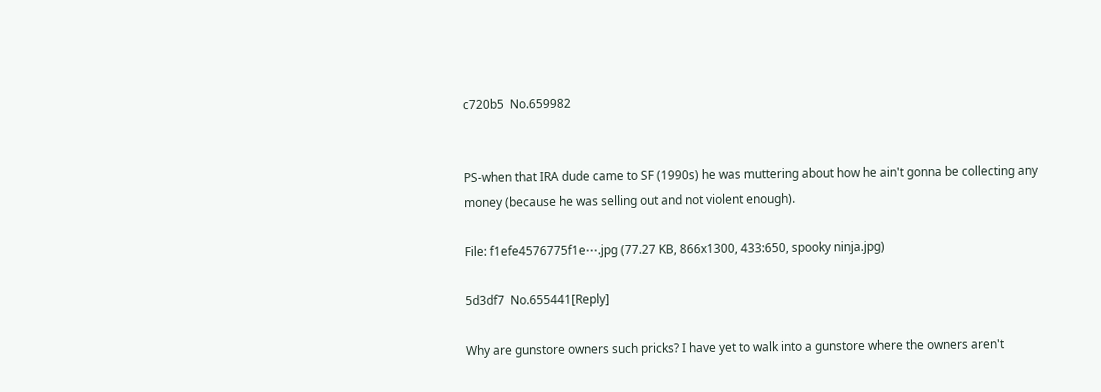c720b5  No.659982


PS-when that IRA dude came to SF (1990s) he was muttering about how he ain't gonna be collecting any money (because he was selling out and not violent enough).

File: f1efe4576775f1e⋯.jpg (77.27 KB, 866x1300, 433:650, spooky ninja.jpg)

5d3df7  No.655441[Reply]

Why are gunstore owners such pricks? I have yet to walk into a gunstore where the owners aren't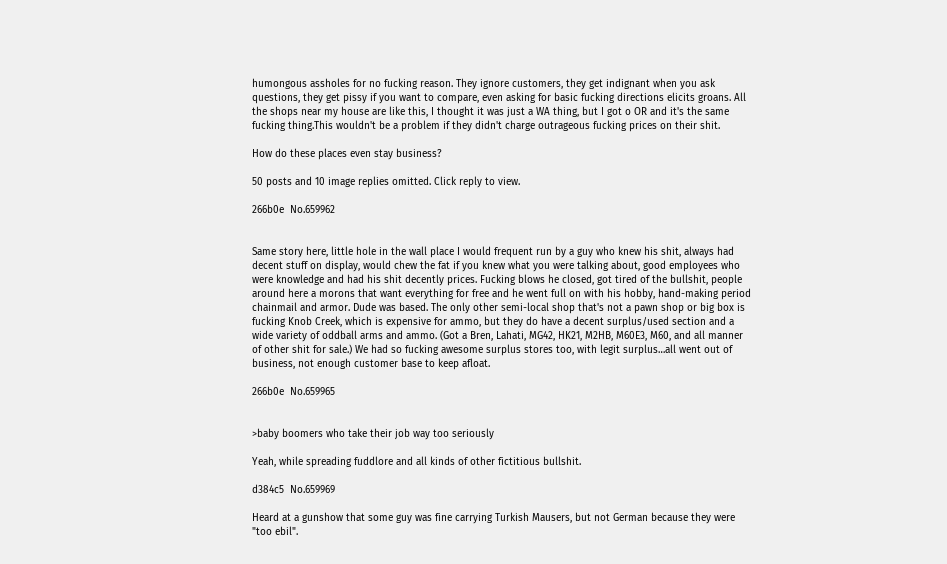humongous assholes for no fucking reason. They ignore customers, they get indignant when you ask questions, they get pissy if you want to compare, even asking for basic fucking directions elicits groans. All the shops near my house are like this, I thought it was just a WA thing, but I got o OR and it's the same fucking thing.This wouldn't be a problem if they didn't charge outrageous fucking prices on their shit.

How do these places even stay business?

50 posts and 10 image replies omitted. Click reply to view.

266b0e  No.659962


Same story here, little hole in the wall place I would frequent run by a guy who knew his shit, always had decent stuff on display, would chew the fat if you knew what you were talking about, good employees who were knowledge and had his shit decently prices. Fucking blows he closed, got tired of the bullshit, people around here a morons that want everything for free and he went full on with his hobby, hand-making period chainmail and armor. Dude was based. The only other semi-local shop that's not a pawn shop or big box is fucking Knob Creek, which is expensive for ammo, but they do have a decent surplus/used section and a wide variety of oddball arms and ammo. (Got a Bren, Lahati, MG42, HK21, M2HB, M60E3, M60, and all manner of other shit for sale.) We had so fucking awesome surplus stores too, with legit surplus…all went out of business, not enough customer base to keep afloat.

266b0e  No.659965


>baby boomers who take their job way too seriously

Yeah, while spreading fuddlore and all kinds of other fictitious bullshit.

d384c5  No.659969

Heard at a gunshow that some guy was fine carrying Turkish Mausers, but not German because they were "too ebil".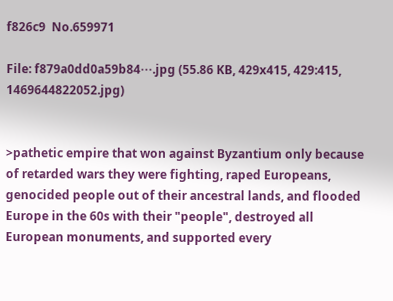f826c9  No.659971

File: f879a0dd0a59b84⋯.jpg (55.86 KB, 429x415, 429:415, 1469644822052.jpg)


>pathetic empire that won against Byzantium only because of retarded wars they were fighting, raped Europeans, genocided people out of their ancestral lands, and flooded Europe in the 60s with their "people", destroyed all European monuments, and supported every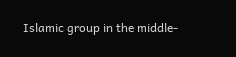Islamic group in the middle-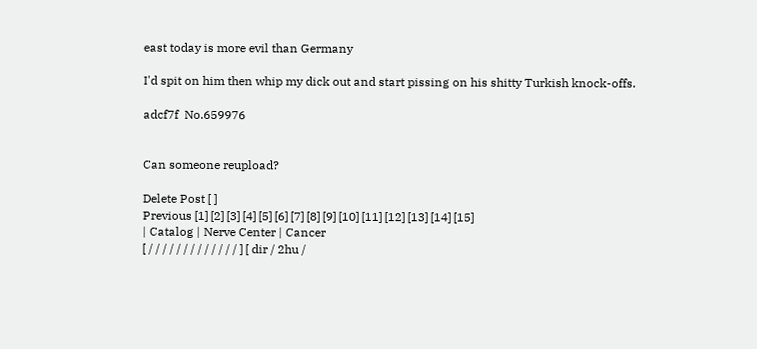east today is more evil than Germany

I'd spit on him then whip my dick out and start pissing on his shitty Turkish knock-offs.

adcf7f  No.659976


Can someone reupload?

Delete Post [ ]
Previous [1] [2] [3] [4] [5] [6] [7] [8] [9] [10] [11] [12] [13] [14] [15]
| Catalog | Nerve Center | Cancer
[ / / / / / / / / / / / / / ] [ dir / 2hu /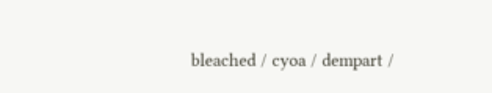bleached / cyoa / dempart /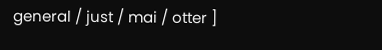general / just / mai / otter ]